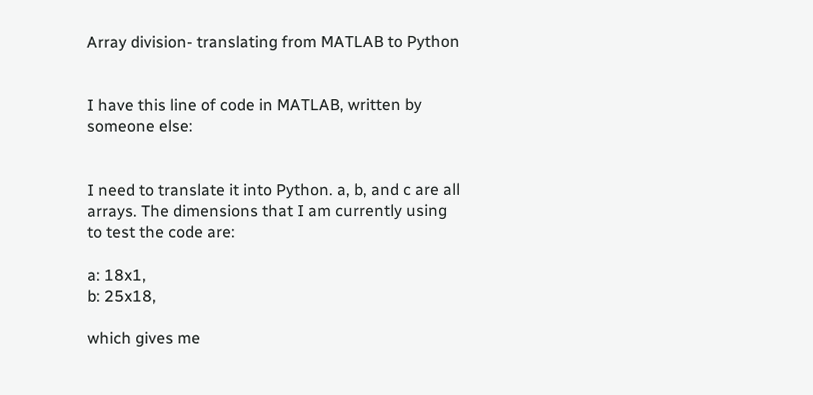Array division- translating from MATLAB to Python


I have this line of code in MATLAB, written by someone else:


I need to translate it into Python. a, b, and c are all arrays. The dimensions that I am currently using to test the code are:

a: 18x1,
b: 25x18,

which gives me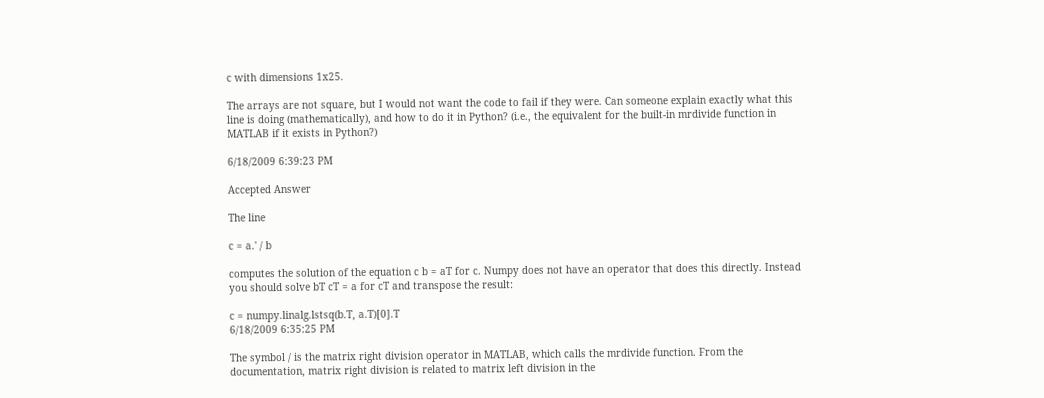c with dimensions 1x25.

The arrays are not square, but I would not want the code to fail if they were. Can someone explain exactly what this line is doing (mathematically), and how to do it in Python? (i.e., the equivalent for the built-in mrdivide function in MATLAB if it exists in Python?)

6/18/2009 6:39:23 PM

Accepted Answer

The line

c = a.' / b

computes the solution of the equation c b = aT for c. Numpy does not have an operator that does this directly. Instead you should solve bT cT = a for cT and transpose the result:

c = numpy.linalg.lstsq(b.T, a.T)[0].T
6/18/2009 6:35:25 PM

The symbol / is the matrix right division operator in MATLAB, which calls the mrdivide function. From the documentation, matrix right division is related to matrix left division in the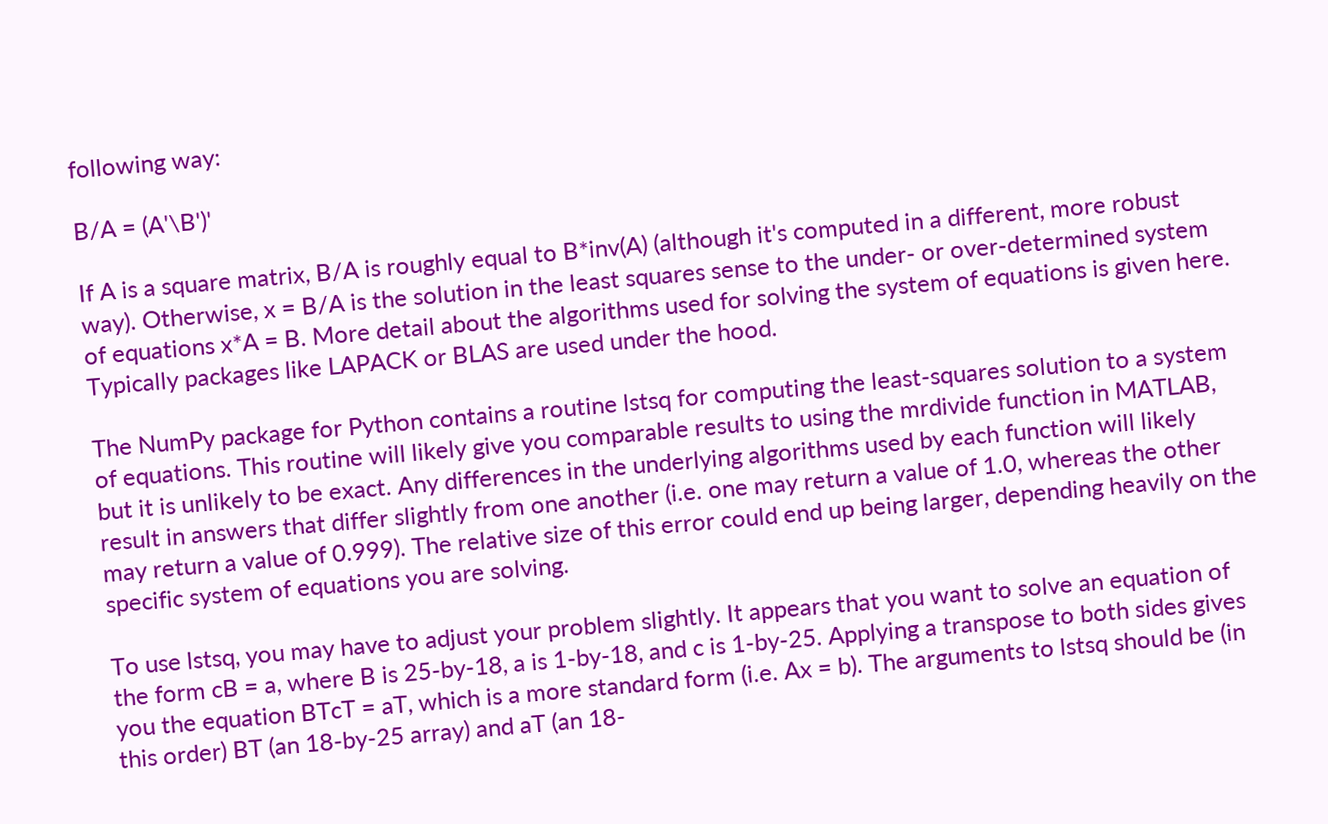following way:

B/A = (A'\B')'

If A is a square matrix, B/A is roughly equal to B*inv(A) (although it's computed in a different, more robust way). Otherwise, x = B/A is the solution in the least squares sense to the under- or over-determined system of equations x*A = B. More detail about the algorithms used for solving the system of equations is given here. Typically packages like LAPACK or BLAS are used under the hood.

The NumPy package for Python contains a routine lstsq for computing the least-squares solution to a system of equations. This routine will likely give you comparable results to using the mrdivide function in MATLAB, but it is unlikely to be exact. Any differences in the underlying algorithms used by each function will likely result in answers that differ slightly from one another (i.e. one may return a value of 1.0, whereas the other may return a value of 0.999). The relative size of this error could end up being larger, depending heavily on the specific system of equations you are solving.

To use lstsq, you may have to adjust your problem slightly. It appears that you want to solve an equation of the form cB = a, where B is 25-by-18, a is 1-by-18, and c is 1-by-25. Applying a transpose to both sides gives you the equation BTcT = aT, which is a more standard form (i.e. Ax = b). The arguments to lstsq should be (in this order) BT (an 18-by-25 array) and aT (an 18-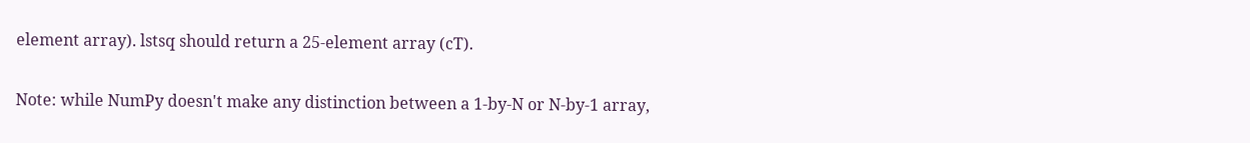element array). lstsq should return a 25-element array (cT).

Note: while NumPy doesn't make any distinction between a 1-by-N or N-by-1 array,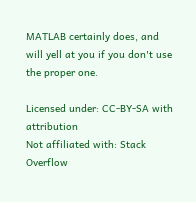MATLAB certainly does, and will yell at you if you don't use the proper one.

Licensed under: CC-BY-SA with attribution
Not affiliated with: Stack Overflow